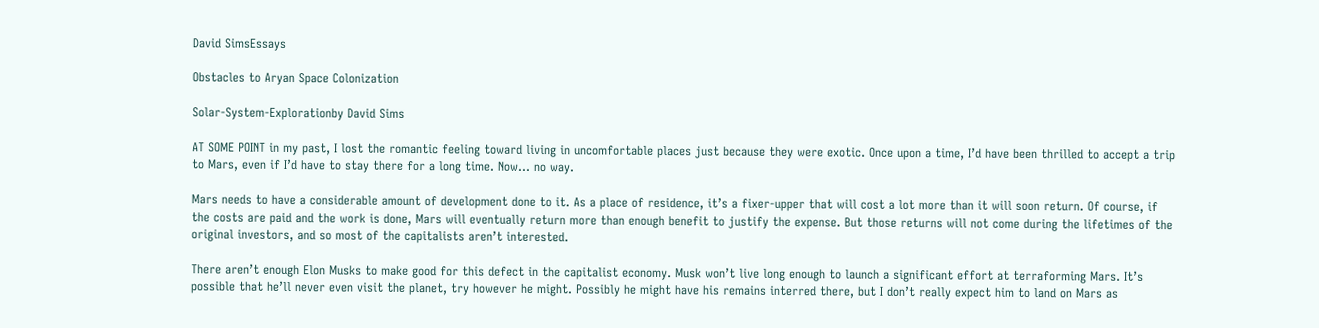David SimsEssays

Obstacles to Aryan Space Colonization

Solar-System-Explorationby David Sims

AT SOME POINT in my past, I lost the romantic feeling toward living in uncomfortable places just because they were exotic. Once upon a time, I’d have been thrilled to accept a trip to Mars, even if I’d have to stay there for a long time. Now… no way.

Mars needs to have a considerable amount of development done to it. As a place of residence, it’s a fixer-upper that will cost a lot more than it will soon return. Of course, if the costs are paid and the work is done, Mars will eventually return more than enough benefit to justify the expense. But those returns will not come during the lifetimes of the original investors, and so most of the capitalists aren’t interested.

There aren’t enough Elon Musks to make good for this defect in the capitalist economy. Musk won’t live long enough to launch a significant effort at terraforming Mars. It’s possible that he’ll never even visit the planet, try however he might. Possibly he might have his remains interred there, but I don’t really expect him to land on Mars as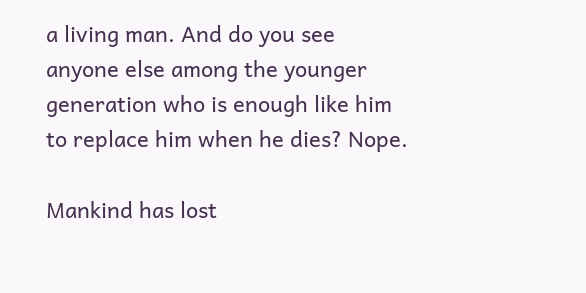a living man. And do you see anyone else among the younger generation who is enough like him to replace him when he dies? Nope.

Mankind has lost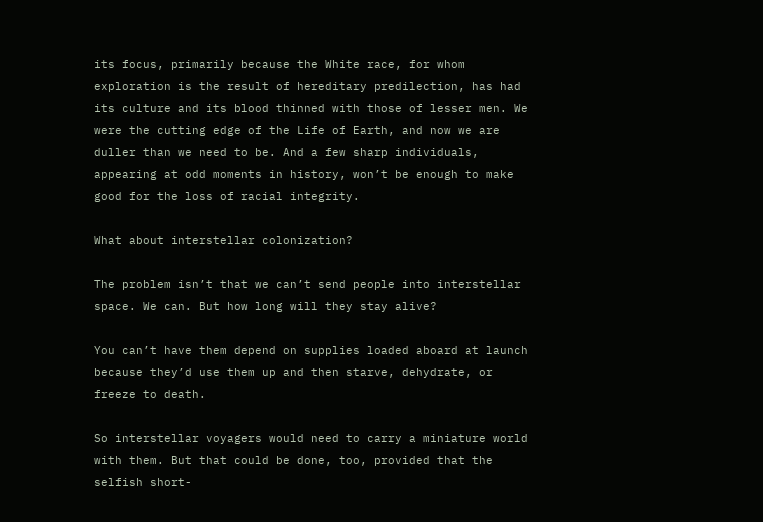its focus, primarily because the White race, for whom exploration is the result of hereditary predilection, has had its culture and its blood thinned with those of lesser men. We were the cutting edge of the Life of Earth, and now we are duller than we need to be. And a few sharp individuals, appearing at odd moments in history, won’t be enough to make good for the loss of racial integrity.

What about interstellar colonization?

The problem isn’t that we can’t send people into interstellar space. We can. But how long will they stay alive?

You can’t have them depend on supplies loaded aboard at launch because they’d use them up and then starve, dehydrate, or freeze to death.

So interstellar voyagers would need to carry a miniature world with them. But that could be done, too, provided that the selfish short-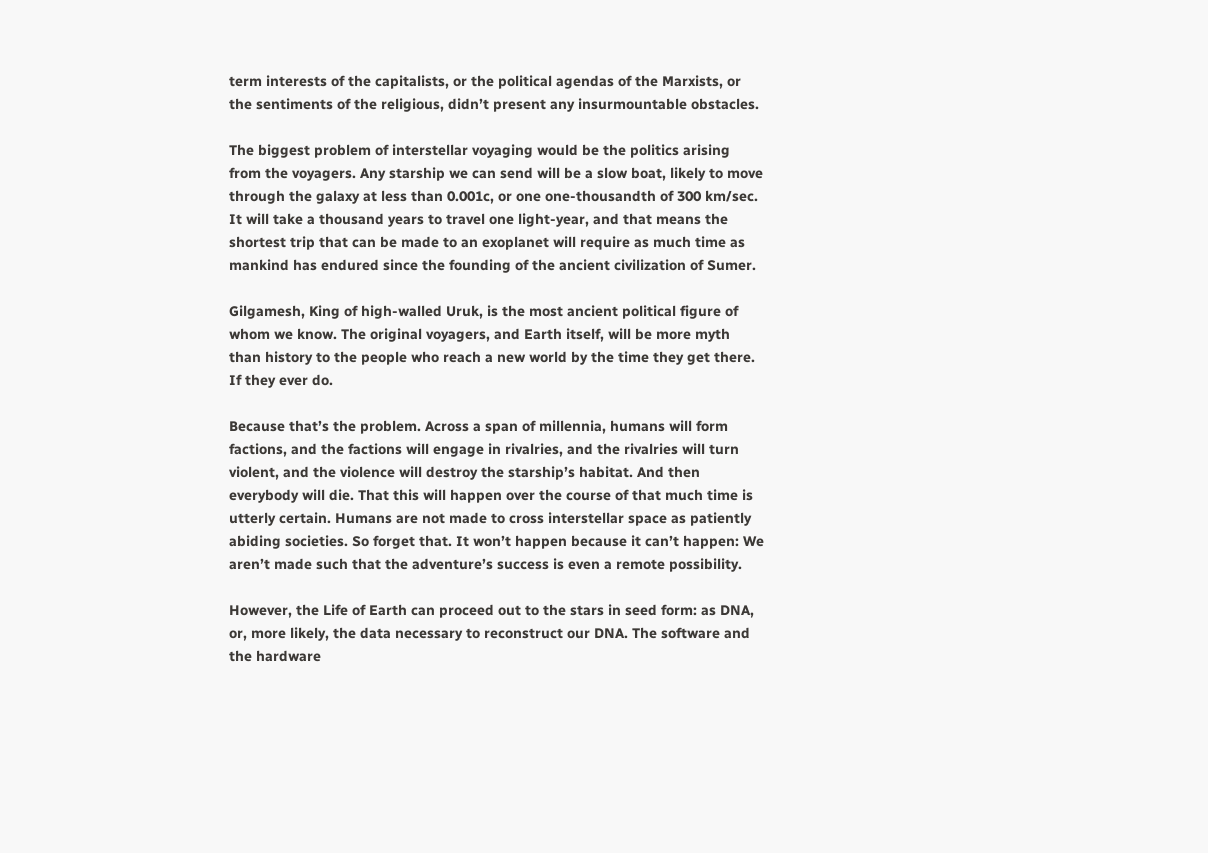term interests of the capitalists, or the political agendas of the Marxists, or the sentiments of the religious, didn’t present any insurmountable obstacles.

The biggest problem of interstellar voyaging would be the politics arising from the voyagers. Any starship we can send will be a slow boat, likely to move through the galaxy at less than 0.001c, or one one-thousandth of 300 km/sec. It will take a thousand years to travel one light-year, and that means the shortest trip that can be made to an exoplanet will require as much time as mankind has endured since the founding of the ancient civilization of Sumer.

Gilgamesh, King of high-walled Uruk, is the most ancient political figure of whom we know. The original voyagers, and Earth itself, will be more myth than history to the people who reach a new world by the time they get there. If they ever do.

Because that’s the problem. Across a span of millennia, humans will form factions, and the factions will engage in rivalries, and the rivalries will turn violent, and the violence will destroy the starship’s habitat. And then everybody will die. That this will happen over the course of that much time is utterly certain. Humans are not made to cross interstellar space as patiently abiding societies. So forget that. It won’t happen because it can’t happen: We aren’t made such that the adventure’s success is even a remote possibility.

However, the Life of Earth can proceed out to the stars in seed form: as DNA, or, more likely, the data necessary to reconstruct our DNA. The software and the hardware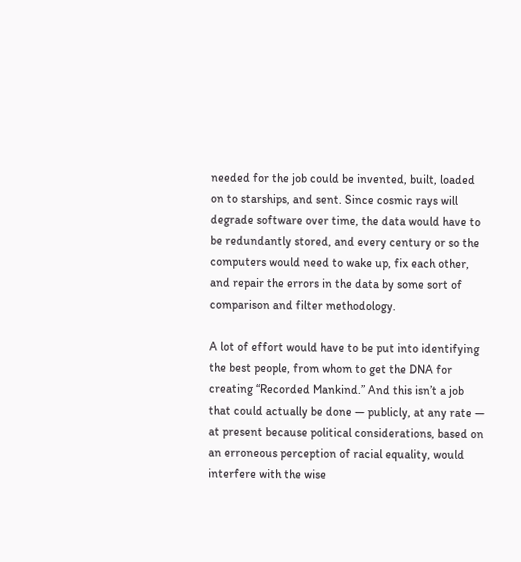needed for the job could be invented, built, loaded on to starships, and sent. Since cosmic rays will degrade software over time, the data would have to be redundantly stored, and every century or so the computers would need to wake up, fix each other, and repair the errors in the data by some sort of comparison and filter methodology.

A lot of effort would have to be put into identifying the best people, from whom to get the DNA for creating “Recorded Mankind.” And this isn’t a job that could actually be done — publicly, at any rate — at present because political considerations, based on an erroneous perception of racial equality, would interfere with the wise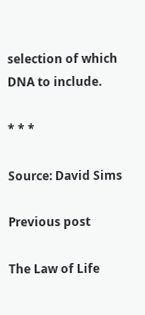selection of which DNA to include.

* * *

Source: David Sims

Previous post

The Law of Life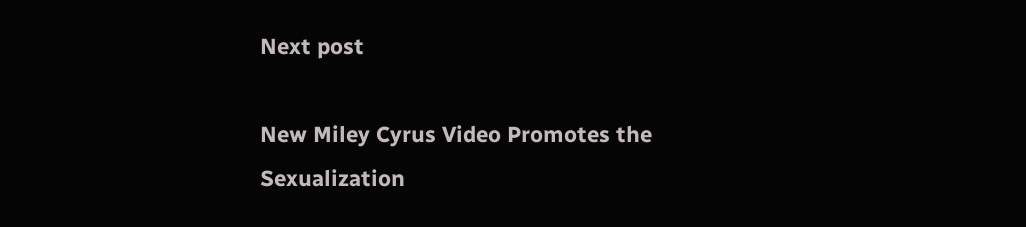Next post

New Miley Cyrus Video Promotes the Sexualization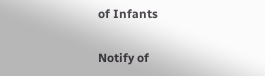of Infants

Notify of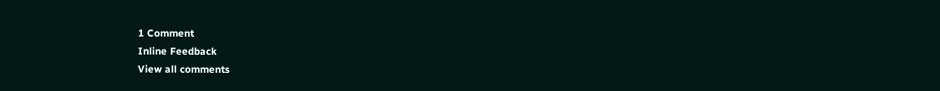1 Comment
Inline Feedback
View all comments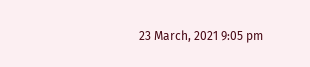23 March, 2021 9:05 pm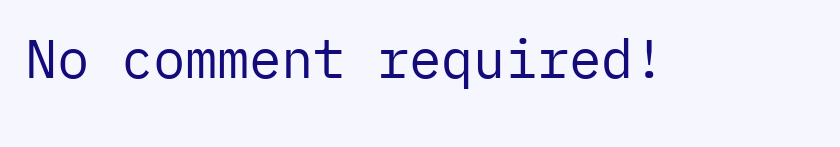No comment required!